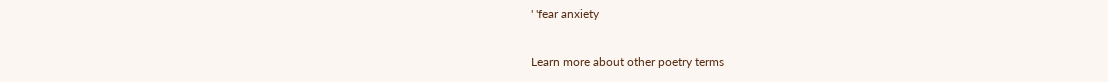' 'fear anxiety

Learn more about other poetry terms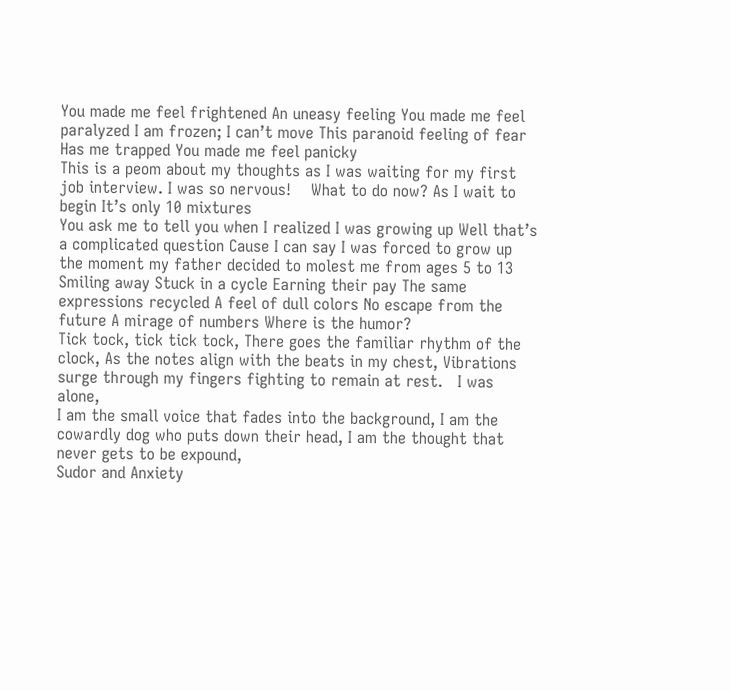You made me feel frightened An uneasy feeling You made me feel paralyzed I am frozen; I can’t move This paranoid feeling of fear Has me trapped You made me feel panicky
This is a peom about my thoughts as I was waiting for my first job interview. I was so nervous!    What to do now? As I wait to begin It’s only 10 mixtures
You ask me to tell you when I realized I was growing up Well that’s a complicated question Cause I can say I was forced to grow up the moment my father decided to molest me from ages 5 to 13
Smiling away Stuck in a cycle Earning their pay The same expressions recycled A feel of dull colors No escape from the future A mirage of numbers Where is the humor?
Tick tock, tick tick tock, There goes the familiar rhythm of the clock, As the notes align with the beats in my chest, Vibrations surge through my fingers fighting to remain at rest.   I was alone,
I am the small voice that fades into the background, I am the cowardly dog who puts down their head, I am the thought that never gets to be expound,
Sudor and Anxiety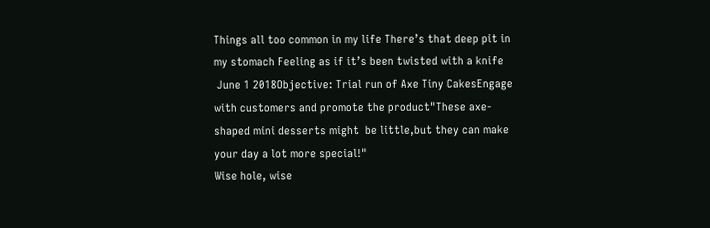Things all too common in my life There’s that deep pit in my stomach Feeling as if it’s been twisted with a knife
 June 1 2018Objective: Trial run of Axe Tiny CakesEngage with customers and promote the product"These axe-shaped mini desserts might  be little,but they can make your day a lot more special!"
Wise hole, wise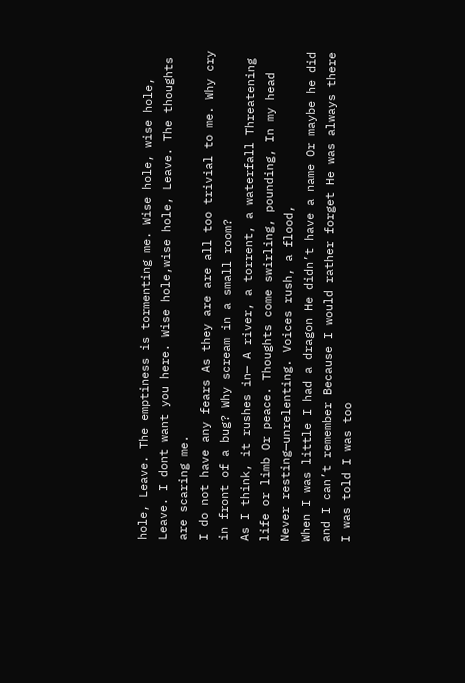hole, Leave. The emptiness is tormenting me. Wise hole, wise hole, Leave. I dont want you here. Wise hole,wise hole, Leave. The thoughts are scaring me.
I do not have any fears As they are are all too trivial to me. Why cry in front of a bug? Why scream in a small room?
As I think, it rushes in— A river, a torrent, a waterfall Threatening life or limb Or peace. Thoughts come swirling, pounding, In my head Never resting—unrelenting. Voices rush, a flood,
When I was little I had a dragon He didn’t have a name Or maybe he did and I can’t remember Because I would rather forget He was always there
I was told I was too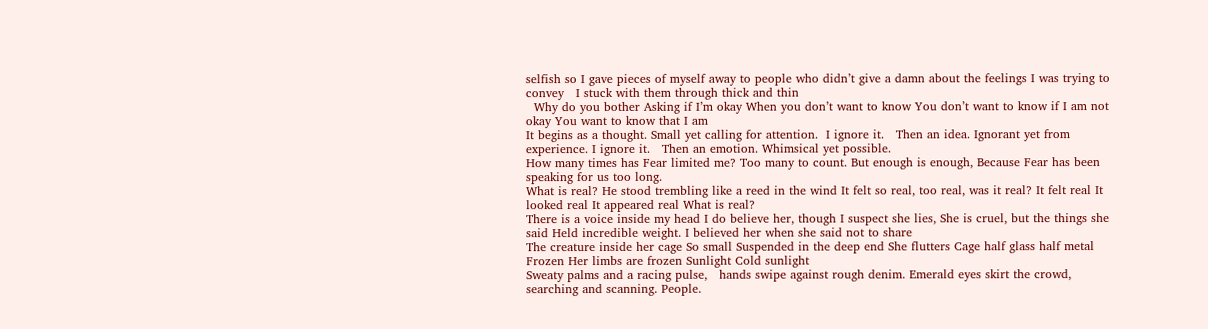selfish so I gave pieces of myself away to people who didn’t give a damn about the feelings I was trying to convey   I stuck with them through thick and thin
  Why do you bother Asking if I’m okay When you don’t want to know You don’t want to know if I am not okay You want to know that I am
It begins as a thought. Small yet calling for attention.  I ignore it.   Then an idea. Ignorant yet from experience. I ignore it.   Then an emotion. Whimsical yet possible.
How many times has Fear limited me? Too many to count. But enough is enough, Because Fear has been speaking for us too long.
What is real? He stood trembling like a reed in the wind It felt so real, too real, was it real? It felt real It looked real It appeared real What is real?
There is a voice inside my head I do believe her, though I suspect she lies, She is cruel, but the things she said Held incredible weight. I believed her when she said not to share
The creature inside her cage So small Suspended in the deep end She flutters Cage half glass half metal Frozen Her limbs are frozen Sunlight Cold sunlight
Sweaty palms and a racing pulse,   hands swipe against rough denim. Emerald eyes skirt the crowd,   searching and scanning. People.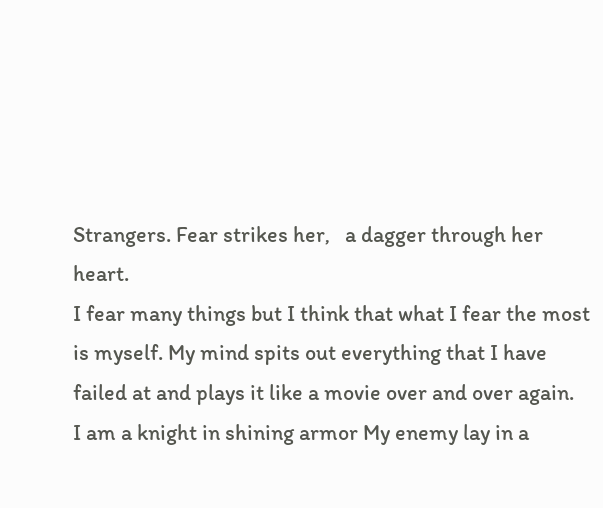Strangers. Fear strikes her,   a dagger through her heart.
I fear many things but I think that what I fear the most is myself. My mind spits out everything that I have failed at and plays it like a movie over and over again.
I am a knight in shining armor My enemy lay in a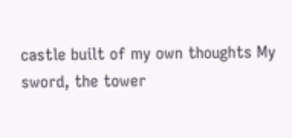castle built of my own thoughts My sword, the tower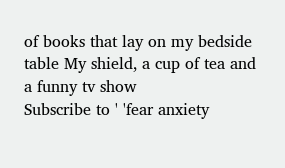of books that lay on my bedside table My shield, a cup of tea and a funny tv show
Subscribe to ' 'fear anxiety